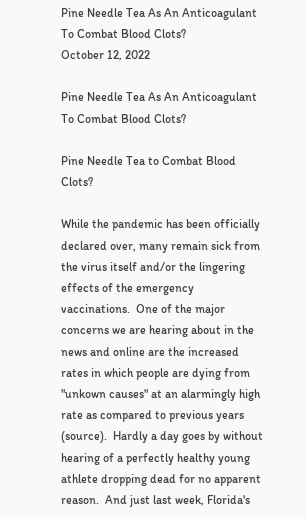Pine Needle Tea As An Anticoagulant To Combat Blood Clots?
October 12, 2022

Pine Needle Tea As An Anticoagulant To Combat Blood Clots?

Pine Needle Tea to Combat Blood Clots?

While the pandemic has been officially declared over, many remain sick from the virus itself and/or the lingering effects of the emergency vaccinations.  One of the major concerns we are hearing about in the news and online are the increased rates in which people are dying from "unkown causes" at an alarmingly high rate as compared to previous years (source).  Hardly a day goes by without hearing of a perfectly healthy young athlete dropping dead for no apparent reason.  And just last week, Florida's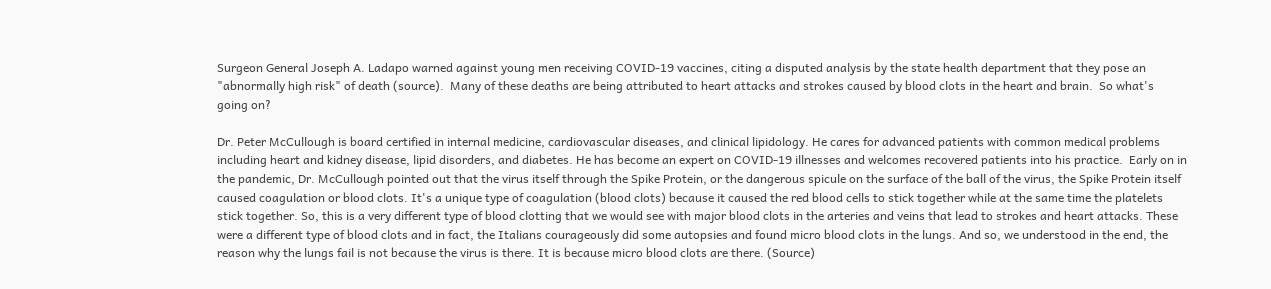Surgeon General Joseph A. Ladapo warned against young men receiving COVID-19 vaccines, citing a disputed analysis by the state health department that they pose an "abnormally high risk" of death (source).  Many of these deaths are being attributed to heart attacks and strokes caused by blood clots in the heart and brain.  So what's going on?

Dr. Peter McCullough is board certified in internal medicine, cardiovascular diseases, and clinical lipidology. He cares for advanced patients with common medical problems including heart and kidney disease, lipid disorders, and diabetes. He has become an expert on COVID-19 illnesses and welcomes recovered patients into his practice.  Early on in the pandemic, Dr. McCullough pointed out that the virus itself through the Spike Protein, or the dangerous spicule on the surface of the ball of the virus, the Spike Protein itself caused coagulation or blood clots. It's a unique type of coagulation (blood clots) because it caused the red blood cells to stick together while at the same time the platelets stick together. So, this is a very different type of blood clotting that we would see with major blood clots in the arteries and veins that lead to strokes and heart attacks. These were a different type of blood clots and in fact, the Italians courageously did some autopsies and found micro blood clots in the lungs. And so, we understood in the end, the reason why the lungs fail is not because the virus is there. It is because micro blood clots are there. (Source)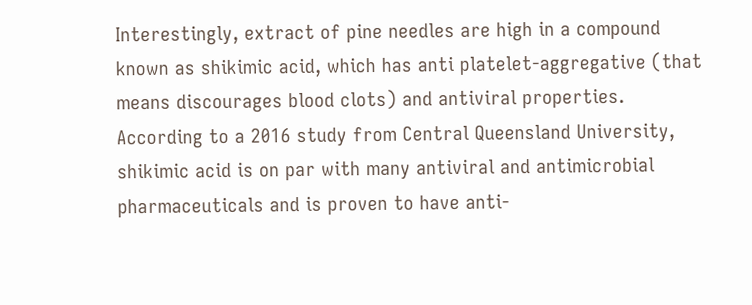Interestingly, extract of pine needles are high in a compound known as shikimic acid, which has anti platelet-aggregative (that means discourages blood clots) and antiviral properties.  According to a 2016 study from Central Queensland University, shikimic acid is on par with many antiviral and antimicrobial pharmaceuticals and is proven to have anti-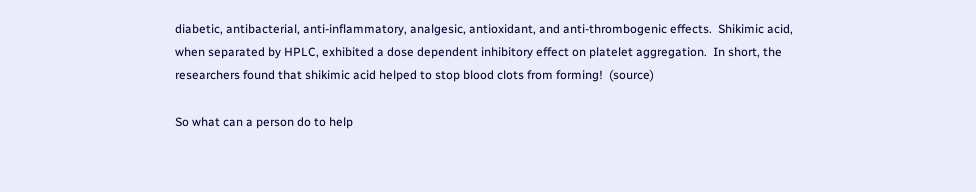diabetic, antibacterial, anti-inflammatory, analgesic, antioxidant, and anti-thrombogenic effects.  Shikimic acid, when separated by HPLC, exhibited a dose dependent inhibitory effect on platelet aggregation.  In short, the researchers found that shikimic acid helped to stop blood clots from forming!  (source)

So what can a person do to help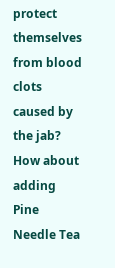protect themselves from blood clots caused by the jab?  How about adding Pine Needle Tea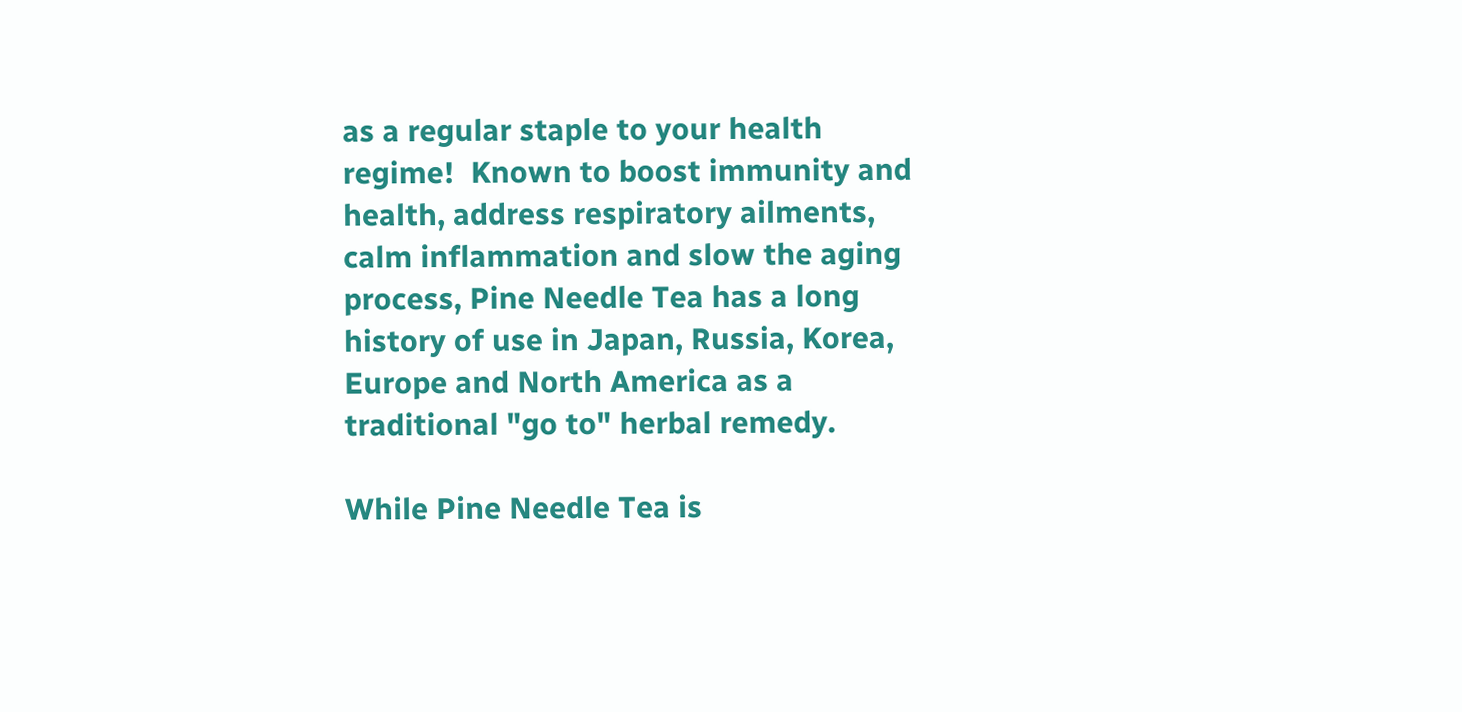as a regular staple to your health regime!  Known to boost immunity and health, address respiratory ailments, calm inflammation and slow the aging process, Pine Needle Tea has a long history of use in Japan, Russia, Korea, Europe and North America as a traditional "go to" herbal remedy.

While Pine Needle Tea is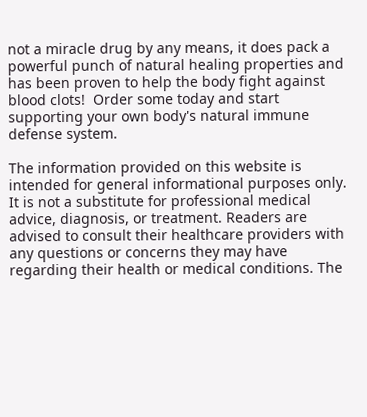not a miracle drug by any means, it does pack a powerful punch of natural healing properties and has been proven to help the body fight against blood clots!  Order some today and start supporting your own body's natural immune defense system.

The information provided on this website is intended for general informational purposes only. It is not a substitute for professional medical advice, diagnosis, or treatment. Readers are advised to consult their healthcare providers with any questions or concerns they may have regarding their health or medical conditions. The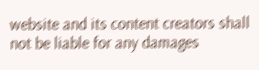website and its content creators shall not be liable for any damages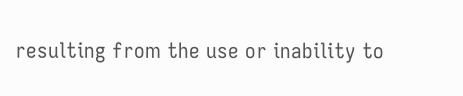resulting from the use or inability to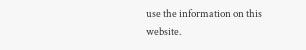use the information on this website.